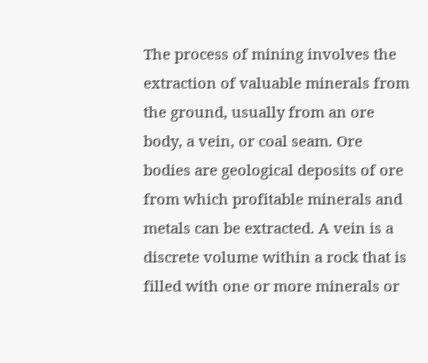The process of mining involves the extraction of valuable minerals from the ground, usually from an ore body, a vein, or coal seam. Ore bodies are geological deposits of ore from which profitable minerals and metals can be extracted. A vein is a discrete volume within a rock that is filled with one or more minerals or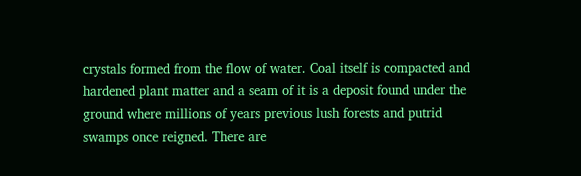crystals formed from the flow of water. Coal itself is compacted and hardened plant matter and a seam of it is a deposit found under the ground where millions of years previous lush forests and putrid swamps once reigned. There are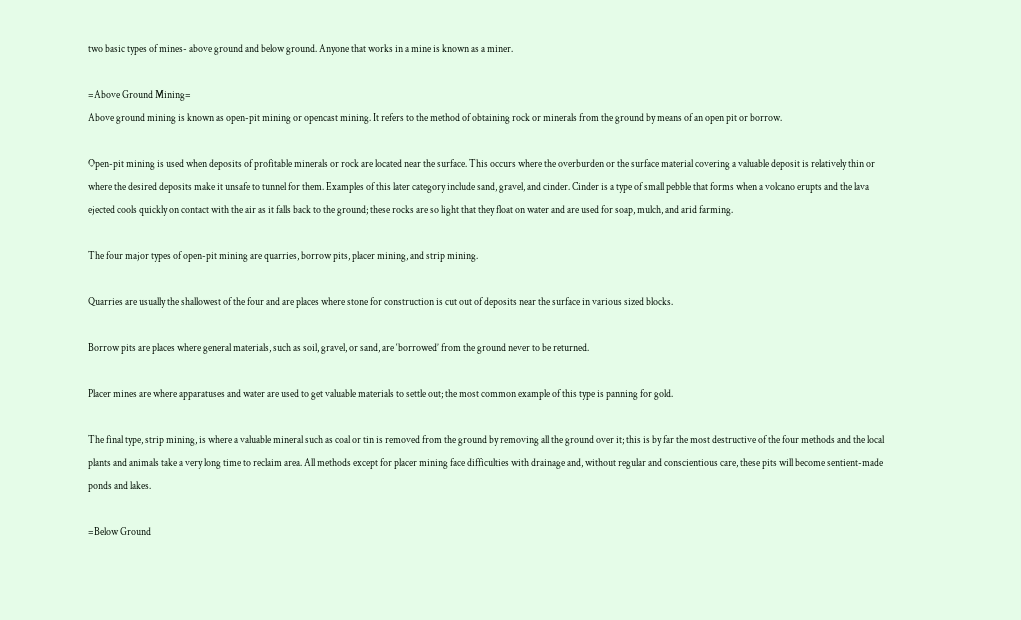two basic types of mines- above ground and below ground. Anyone that works in a mine is known as a miner.

=Above Ground Mining=
Above ground mining is known as open-pit mining or opencast mining. It refers to the method of obtaining rock or minerals from the ground by means of an open pit or borrow.

Open-pit mining is used when deposits of profitable minerals or rock are located near the surface. This occurs where the overburden or the surface material covering a valuable deposit is relatively thin or where the desired deposits make it unsafe to tunnel for them. Examples of this later category include sand, gravel, and cinder. Cinder is a type of small pebble that forms when a volcano erupts and the lava ejected cools quickly on contact with the air as it falls back to the ground; these rocks are so light that they float on water and are used for soap, mulch, and arid farming.

The four major types of open-pit mining are quarries, borrow pits, placer mining, and strip mining.

Quarries are usually the shallowest of the four and are places where stone for construction is cut out of deposits near the surface in various sized blocks.

Borrow pits are places where general materials, such as soil, gravel, or sand, are ‘borrowed’ from the ground never to be returned.

Placer mines are where apparatuses and water are used to get valuable materials to settle out; the most common example of this type is panning for gold.

The final type, strip mining, is where a valuable mineral such as coal or tin is removed from the ground by removing all the ground over it; this is by far the most destructive of the four methods and the local plants and animals take a very long time to reclaim area. All methods except for placer mining face difficulties with drainage and, without regular and conscientious care, these pits will become sentient-made ponds and lakes.

=Below Ground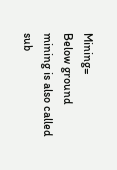Mining=
Below ground mining is also called sub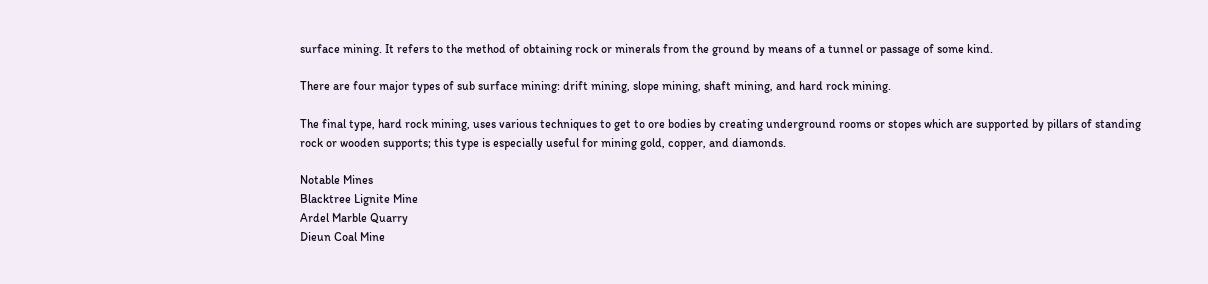surface mining. It refers to the method of obtaining rock or minerals from the ground by means of a tunnel or passage of some kind.

There are four major types of sub surface mining: drift mining, slope mining, shaft mining, and hard rock mining.

The final type, hard rock mining, uses various techniques to get to ore bodies by creating underground rooms or stopes which are supported by pillars of standing rock or wooden supports; this type is especially useful for mining gold, copper, and diamonds.

Notable Mines
Blacktree Lignite Mine
Ardel Marble Quarry
Dieun Coal Mine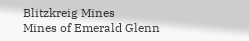Blitzkreig Mines
Mines of Emerald Glenn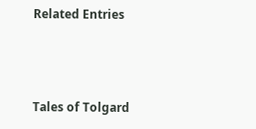Related Entries



Tales of Tolgard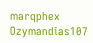marqphex Ozymandias107